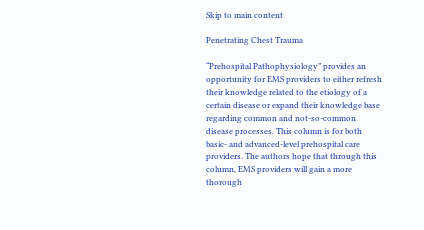Skip to main content

Penetrating Chest Trauma

“Prehospital Pathophysiology” provides an opportunity for EMS providers to either refresh their knowledge related to the etiology of a certain disease or expand their knowledge base regarding common and not-so-common disease processes. This column is for both basic- and advanced-level prehospital care providers. The authors hope that through this column, EMS providers will gain a more thorough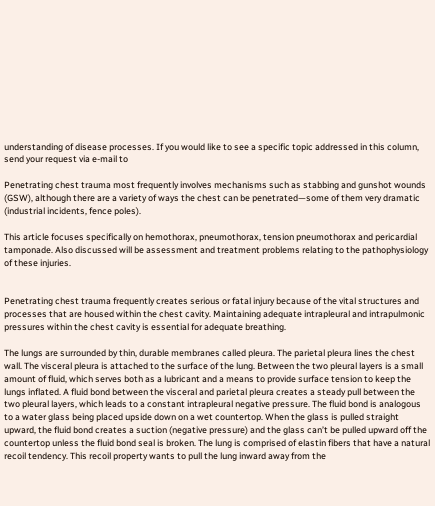understanding of disease processes. If you would like to see a specific topic addressed in this column, send your request via e-mail to

Penetrating chest trauma most frequently involves mechanisms such as stabbing and gunshot wounds (GSW), although there are a variety of ways the chest can be penetrated—some of them very dramatic (industrial incidents, fence poles).

This article focuses specifically on hemothorax, pneumothorax, tension pneumothorax and pericardial tamponade. Also discussed will be assessment and treatment problems relating to the pathophysiology of these injuries.


Penetrating chest trauma frequently creates serious or fatal injury because of the vital structures and processes that are housed within the chest cavity. Maintaining adequate intrapleural and intrapulmonic pressures within the chest cavity is essential for adequate breathing.

The lungs are surrounded by thin, durable membranes called pleura. The parietal pleura lines the chest wall. The visceral pleura is attached to the surface of the lung. Between the two pleural layers is a small amount of fluid, which serves both as a lubricant and a means to provide surface tension to keep the lungs inflated. A fluid bond between the visceral and parietal pleura creates a steady pull between the two pleural layers, which leads to a constant intrapleural negative pressure. The fluid bond is analogous to a water glass being placed upside down on a wet countertop. When the glass is pulled straight upward, the fluid bond creates a suction (negative pressure) and the glass can’t be pulled upward off the countertop unless the fluid bond seal is broken. The lung is comprised of elastin fibers that have a natural recoil tendency. This recoil property wants to pull the lung inward away from the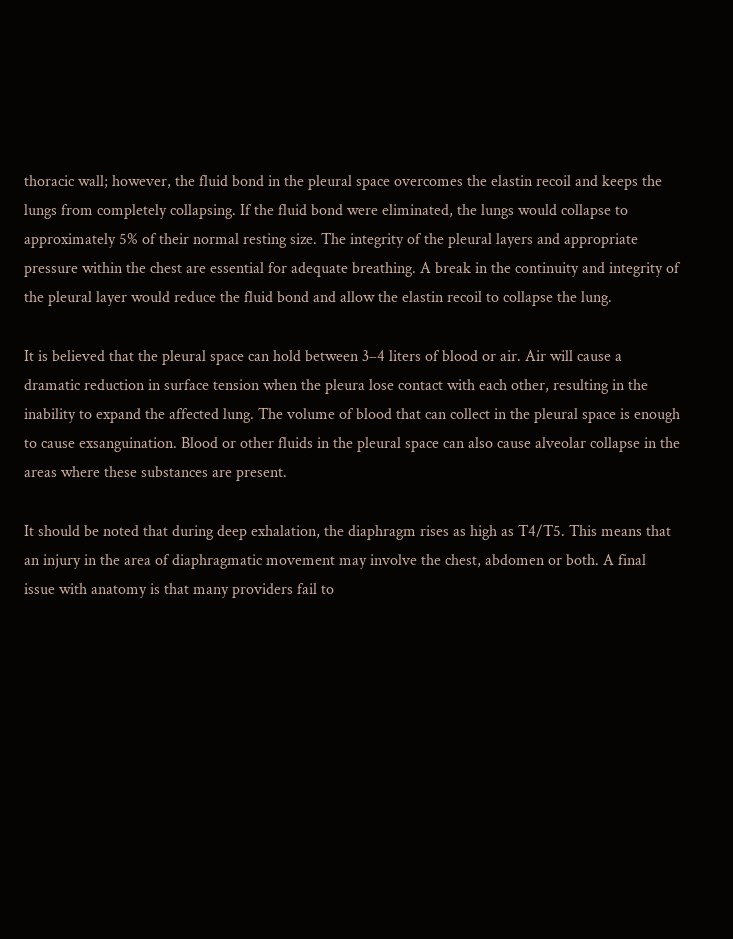thoracic wall; however, the fluid bond in the pleural space overcomes the elastin recoil and keeps the lungs from completely collapsing. If the fluid bond were eliminated, the lungs would collapse to approximately 5% of their normal resting size. The integrity of the pleural layers and appropriate pressure within the chest are essential for adequate breathing. A break in the continuity and integrity of the pleural layer would reduce the fluid bond and allow the elastin recoil to collapse the lung.

It is believed that the pleural space can hold between 3–4 liters of blood or air. Air will cause a dramatic reduction in surface tension when the pleura lose contact with each other, resulting in the inability to expand the affected lung. The volume of blood that can collect in the pleural space is enough to cause exsanguination. Blood or other fluids in the pleural space can also cause alveolar collapse in the areas where these substances are present.

It should be noted that during deep exhalation, the diaphragm rises as high as T4/T5. This means that an injury in the area of diaphragmatic movement may involve the chest, abdomen or both. A final issue with anatomy is that many providers fail to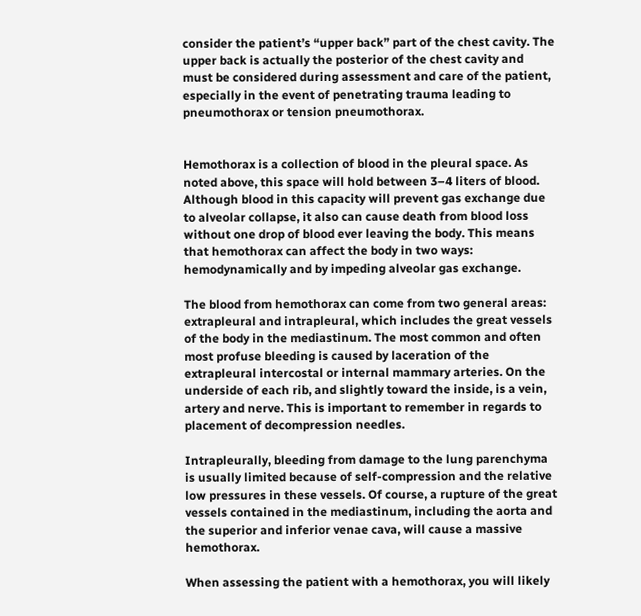consider the patient’s “upper back” part of the chest cavity. The upper back is actually the posterior of the chest cavity and must be considered during assessment and care of the patient, especially in the event of penetrating trauma leading to pneumothorax or tension pneumothorax.


Hemothorax is a collection of blood in the pleural space. As noted above, this space will hold between 3–4 liters of blood. Although blood in this capacity will prevent gas exchange due to alveolar collapse, it also can cause death from blood loss without one drop of blood ever leaving the body. This means that hemothorax can affect the body in two ways: hemodynamically and by impeding alveolar gas exchange.

The blood from hemothorax can come from two general areas: extrapleural and intrapleural, which includes the great vessels of the body in the mediastinum. The most common and often most profuse bleeding is caused by laceration of the extrapleural intercostal or internal mammary arteries. On the underside of each rib, and slightly toward the inside, is a vein, artery and nerve. This is important to remember in regards to placement of decompression needles.

Intrapleurally, bleeding from damage to the lung parenchyma is usually limited because of self-compression and the relative low pressures in these vessels. Of course, a rupture of the great vessels contained in the mediastinum, including the aorta and the superior and inferior venae cava, will cause a massive hemothorax.

When assessing the patient with a hemothorax, you will likely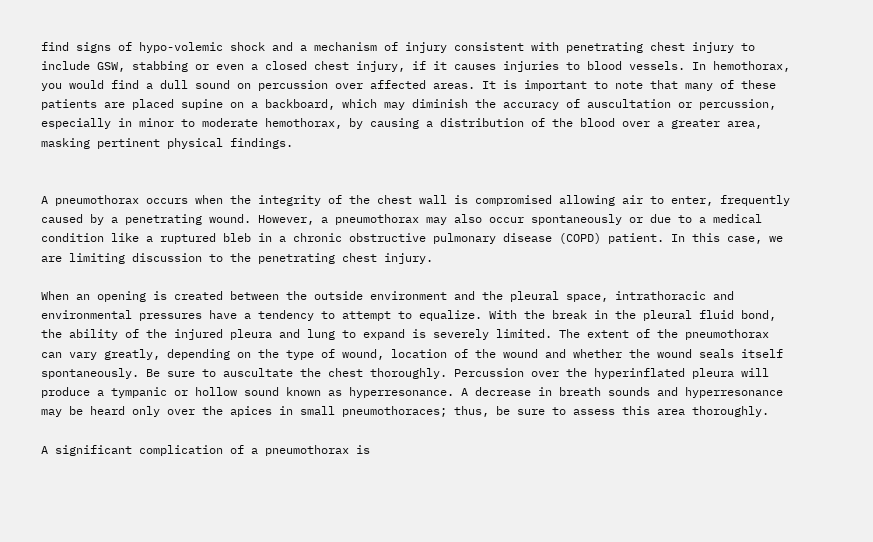find signs of hypo-volemic shock and a mechanism of injury consistent with penetrating chest injury to include GSW, stabbing or even a closed chest injury, if it causes injuries to blood vessels. In hemothorax, you would find a dull sound on percussion over affected areas. It is important to note that many of these patients are placed supine on a backboard, which may diminish the accuracy of auscultation or percussion, especially in minor to moderate hemothorax, by causing a distribution of the blood over a greater area, masking pertinent physical findings.


A pneumothorax occurs when the integrity of the chest wall is compromised allowing air to enter, frequently caused by a penetrating wound. However, a pneumothorax may also occur spontaneously or due to a medical condition like a ruptured bleb in a chronic obstructive pulmonary disease (COPD) patient. In this case, we are limiting discussion to the penetrating chest injury.

When an opening is created between the outside environment and the pleural space, intrathoracic and environmental pressures have a tendency to attempt to equalize. With the break in the pleural fluid bond, the ability of the injured pleura and lung to expand is severely limited. The extent of the pneumothorax can vary greatly, depending on the type of wound, location of the wound and whether the wound seals itself spontaneously. Be sure to auscultate the chest thoroughly. Percussion over the hyperinflated pleura will produce a tympanic or hollow sound known as hyperresonance. A decrease in breath sounds and hyperresonance may be heard only over the apices in small pneumothoraces; thus, be sure to assess this area thoroughly.

A significant complication of a pneumothorax is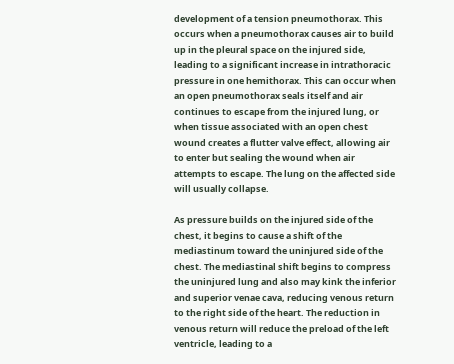development of a tension pneumothorax. This occurs when a pneumothorax causes air to build up in the pleural space on the injured side, leading to a significant increase in intrathoracic pressure in one hemithorax. This can occur when an open pneumothorax seals itself and air continues to escape from the injured lung, or when tissue associated with an open chest wound creates a flutter valve effect, allowing air to enter but sealing the wound when air attempts to escape. The lung on the affected side will usually collapse.

As pressure builds on the injured side of the chest, it begins to cause a shift of the mediastinum toward the uninjured side of the chest. The mediastinal shift begins to compress the uninjured lung and also may kink the inferior and superior venae cava, reducing venous return to the right side of the heart. The reduction in venous return will reduce the preload of the left ventricle, leading to a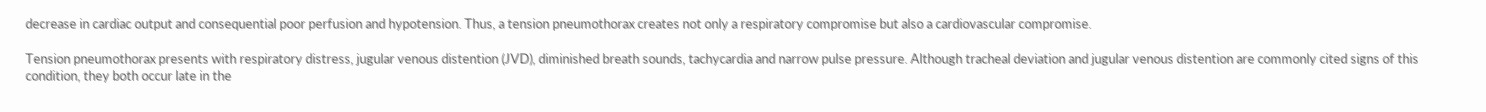decrease in cardiac output and consequential poor perfusion and hypotension. Thus, a tension pneumothorax creates not only a respiratory compromise but also a cardiovascular compromise.

Tension pneumothorax presents with respiratory distress, jugular venous distention (JVD), diminished breath sounds, tachycardia and narrow pulse pressure. Although tracheal deviation and jugular venous distention are commonly cited signs of this condition, they both occur late in the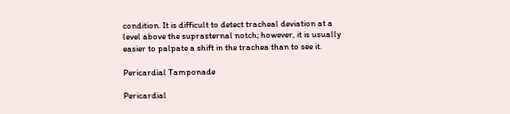condition. It is difficult to detect tracheal deviation at a level above the suprasternal notch; however, it is usually easier to palpate a shift in the trachea than to see it.

Pericardial Tamponade

Pericardial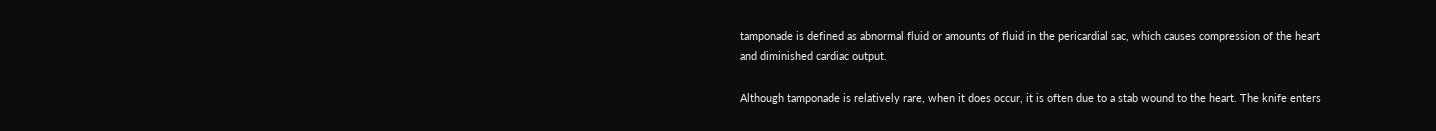tamponade is defined as abnormal fluid or amounts of fluid in the pericardial sac, which causes compression of the heart and diminished cardiac output.

Although tamponade is relatively rare, when it does occur, it is often due to a stab wound to the heart. The knife enters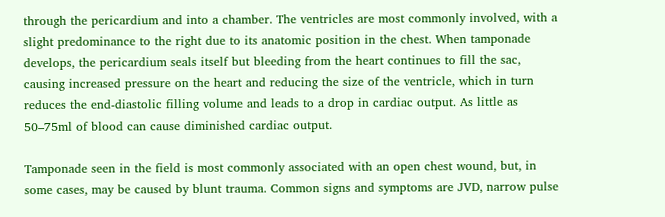through the pericardium and into a chamber. The ventricles are most commonly involved, with a slight predominance to the right due to its anatomic position in the chest. When tamponade develops, the pericardium seals itself but bleeding from the heart continues to fill the sac, causing increased pressure on the heart and reducing the size of the ventricle, which in turn reduces the end-diastolic filling volume and leads to a drop in cardiac output. As little as 50–75ml of blood can cause diminished cardiac output.

Tamponade seen in the field is most commonly associated with an open chest wound, but, in some cases, may be caused by blunt trauma. Common signs and symptoms are JVD, narrow pulse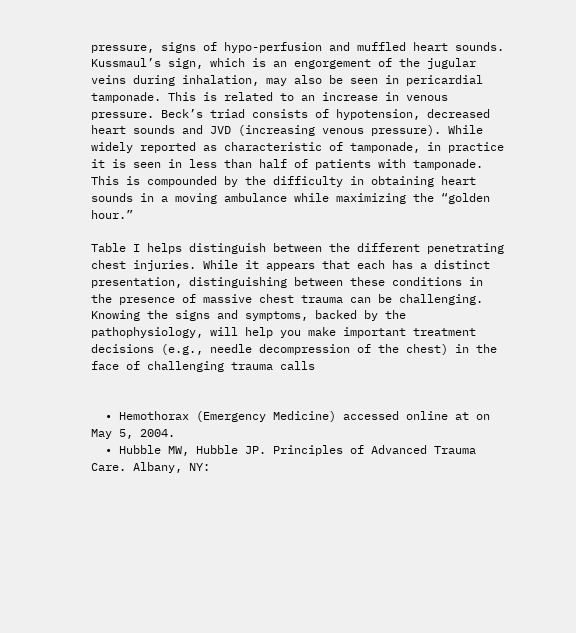pressure, signs of hypo-perfusion and muffled heart sounds. Kussmaul’s sign, which is an engorgement of the jugular veins during inhalation, may also be seen in pericardial tamponade. This is related to an increase in venous pressure. Beck’s triad consists of hypotension, decreased heart sounds and JVD (increasing venous pressure). While widely reported as characteristic of tamponade, in practice it is seen in less than half of patients with tamponade. This is compounded by the difficulty in obtaining heart sounds in a moving ambulance while maximizing the “golden hour.”

Table I helps distinguish between the different penetrating chest injuries. While it appears that each has a distinct presentation, distinguishing between these conditions in the presence of massive chest trauma can be challenging. Knowing the signs and symptoms, backed by the pathophysiology, will help you make important treatment decisions (e.g., needle decompression of the chest) in the face of challenging trauma calls


  • Hemothorax (Emergency Medicine) accessed online at on May 5, 2004.
  • Hubble MW, Hubble JP. Principles of Advanced Trauma Care. Albany, NY: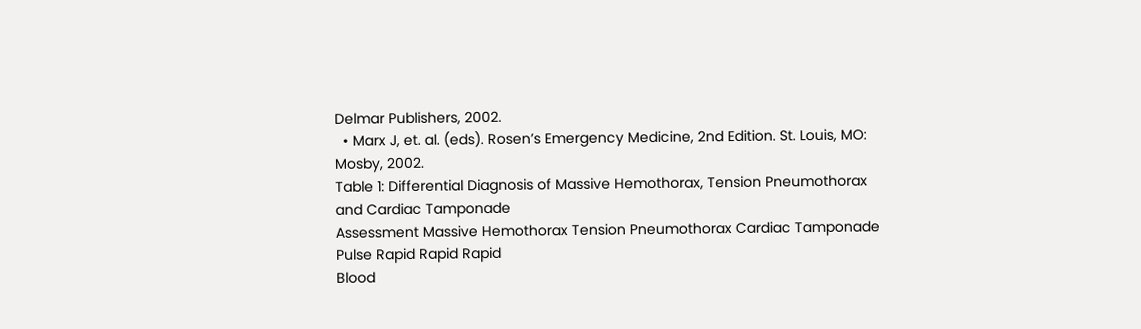Delmar Publishers, 2002.
  • Marx J, et. al. (eds). Rosen’s Emergency Medicine, 2nd Edition. St. Louis, MO: Mosby, 2002.
Table 1: Differential Diagnosis of Massive Hemothorax, Tension Pneumothorax and Cardiac Tamponade
Assessment Massive Hemothorax Tension Pneumothorax Cardiac Tamponade
Pulse Rapid Rapid Rapid
Blood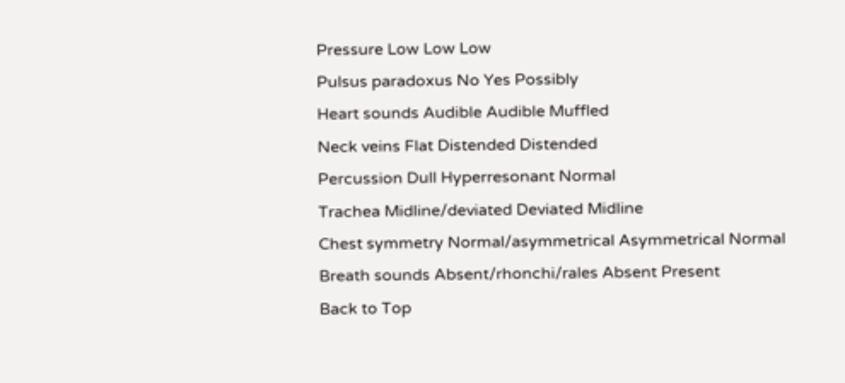Pressure Low Low Low
Pulsus paradoxus No Yes Possibly
Heart sounds Audible Audible Muffled
Neck veins Flat Distended Distended
Percussion Dull Hyperresonant Normal
Trachea Midline/deviated Deviated Midline
Chest symmetry Normal/asymmetrical Asymmetrical Normal
Breath sounds Absent/rhonchi/rales Absent Present
Back to Top